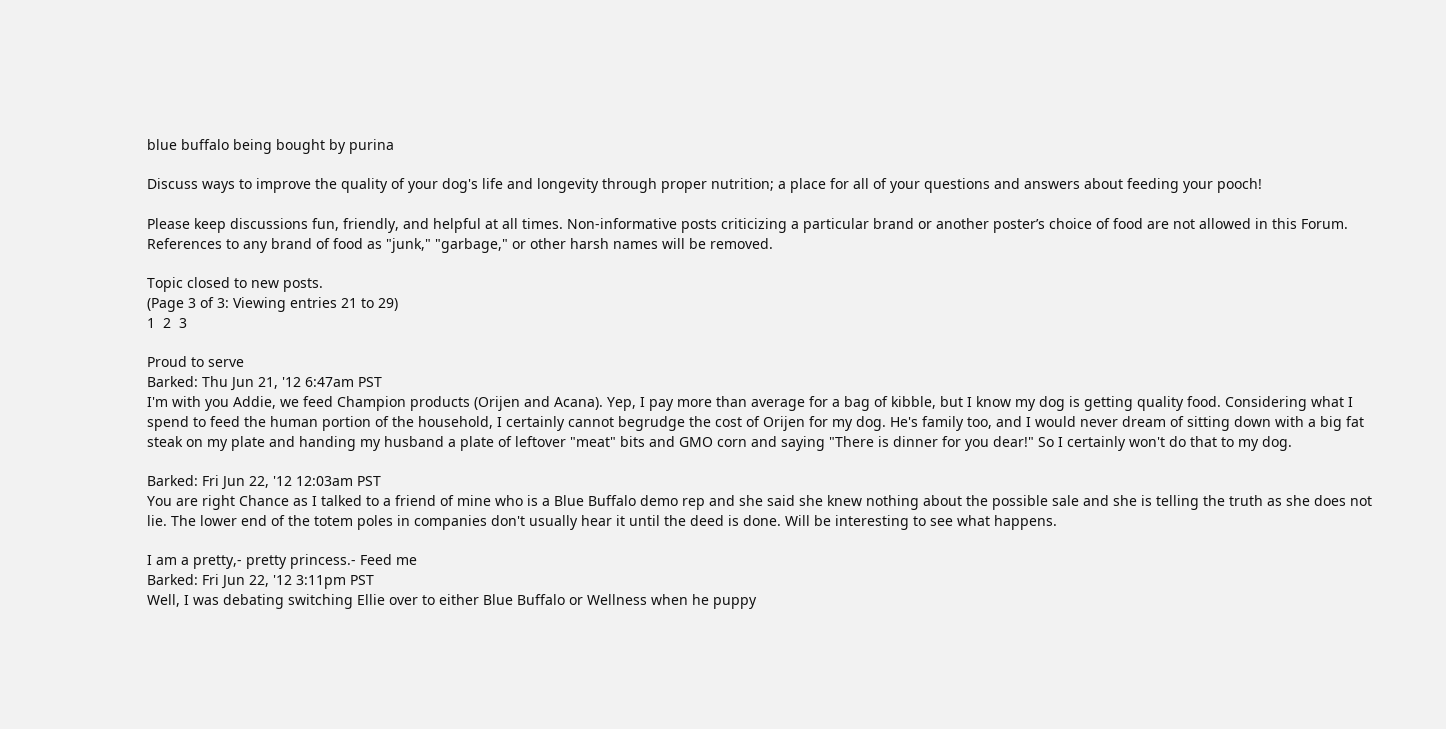blue buffalo being bought by purina

Discuss ways to improve the quality of your dog's life and longevity through proper nutrition; a place for all of your questions and answers about feeding your pooch!

Please keep discussions fun, friendly, and helpful at all times. Non-informative posts criticizing a particular brand or another poster’s choice of food are not allowed in this Forum. References to any brand of food as "junk," "garbage," or other harsh names will be removed.

Topic closed to new posts.
(Page 3 of 3: Viewing entries 21 to 29)
1  2  3

Proud to serve
Barked: Thu Jun 21, '12 6:47am PST
I'm with you Addie, we feed Champion products (Orijen and Acana). Yep, I pay more than average for a bag of kibble, but I know my dog is getting quality food. Considering what I spend to feed the human portion of the household, I certainly cannot begrudge the cost of Orijen for my dog. He's family too, and I would never dream of sitting down with a big fat steak on my plate and handing my husband a plate of leftover "meat" bits and GMO corn and saying "There is dinner for you dear!" So I certainly won't do that to my dog.

Barked: Fri Jun 22, '12 12:03am PST
You are right Chance as I talked to a friend of mine who is a Blue Buffalo demo rep and she said she knew nothing about the possible sale and she is telling the truth as she does not lie. The lower end of the totem poles in companies don't usually hear it until the deed is done. Will be interesting to see what happens.

I am a pretty,- pretty princess.- Feed me
Barked: Fri Jun 22, '12 3:11pm PST
Well, I was debating switching Ellie over to either Blue Buffalo or Wellness when he puppy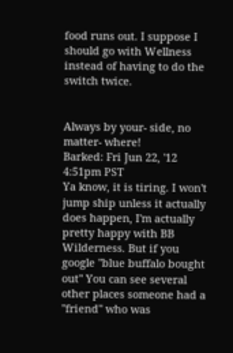food runs out. I suppose I should go with Wellness instead of having to do the switch twice.


Always by your- side, no matter- where!
Barked: Fri Jun 22, '12 4:51pm PST
Ya know, it is tiring. I won't jump ship unless it actually does happen, I'm actually pretty happy with BB Wilderness. But if you google "blue buffalo bought out" You can see several other places someone had a "friend" who was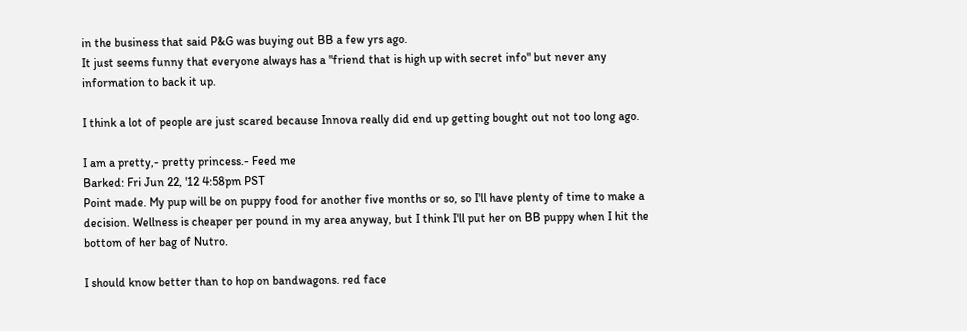in the business that said P&G was buying out BB a few yrs ago.
It just seems funny that everyone always has a "friend that is high up with secret info" but never any information to back it up.

I think a lot of people are just scared because Innova really did end up getting bought out not too long ago.

I am a pretty,- pretty princess.- Feed me
Barked: Fri Jun 22, '12 4:58pm PST
Point made. My pup will be on puppy food for another five months or so, so I'll have plenty of time to make a decision. Wellness is cheaper per pound in my area anyway, but I think I'll put her on BB puppy when I hit the bottom of her bag of Nutro.

I should know better than to hop on bandwagons. red face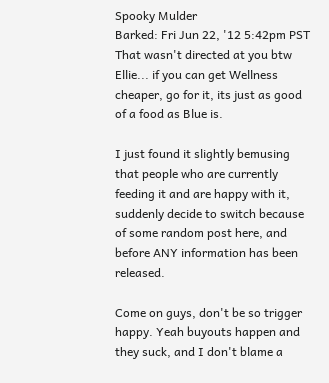Spooky Mulder
Barked: Fri Jun 22, '12 5:42pm PST
That wasn't directed at you btw Ellie... if you can get Wellness cheaper, go for it, its just as good of a food as Blue is.

I just found it slightly bemusing that people who are currently feeding it and are happy with it, suddenly decide to switch because of some random post here, and before ANY information has been released.

Come on guys, don't be so trigger happy. Yeah buyouts happen and they suck, and I don't blame a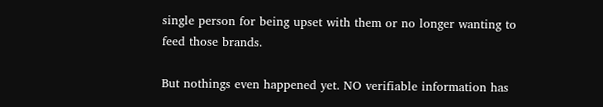single person for being upset with them or no longer wanting to feed those brands.

But nothings even happened yet. NO verifiable information has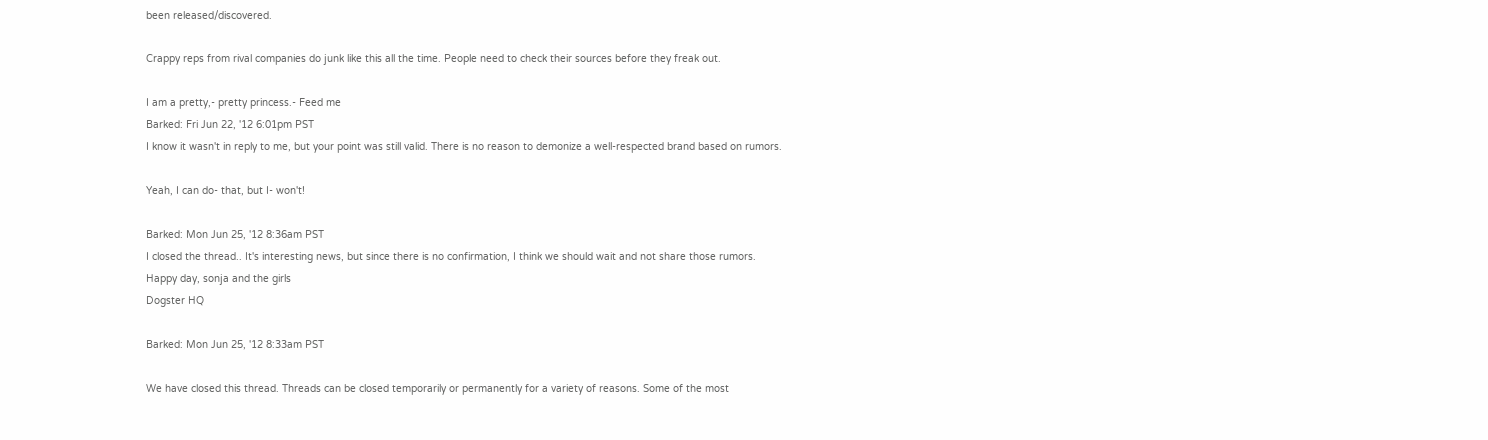been released/discovered.

Crappy reps from rival companies do junk like this all the time. People need to check their sources before they freak out.

I am a pretty,- pretty princess.- Feed me
Barked: Fri Jun 22, '12 6:01pm PST
I know it wasn't in reply to me, but your point was still valid. There is no reason to demonize a well-respected brand based on rumors.

Yeah, I can do- that, but I- won't!

Barked: Mon Jun 25, '12 8:36am PST
I closed the thread.. It's interesting news, but since there is no confirmation, I think we should wait and not share those rumors.
Happy day, sonja and the girls
Dogster HQ

Barked: Mon Jun 25, '12 8:33am PST

We have closed this thread. Threads can be closed temporarily or permanently for a variety of reasons. Some of the most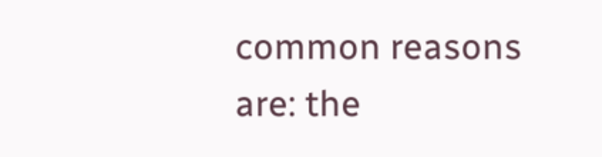common reasons are: the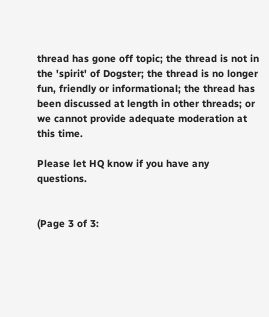thread has gone off topic; the thread is not in the 'spirit' of Dogster; the thread is no longer fun, friendly or informational; the thread has been discussed at length in other threads; or we cannot provide adequate moderation at this time.

Please let HQ know if you have any questions.


(Page 3 of 3: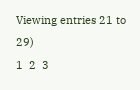Viewing entries 21 to 29)
1  2  3